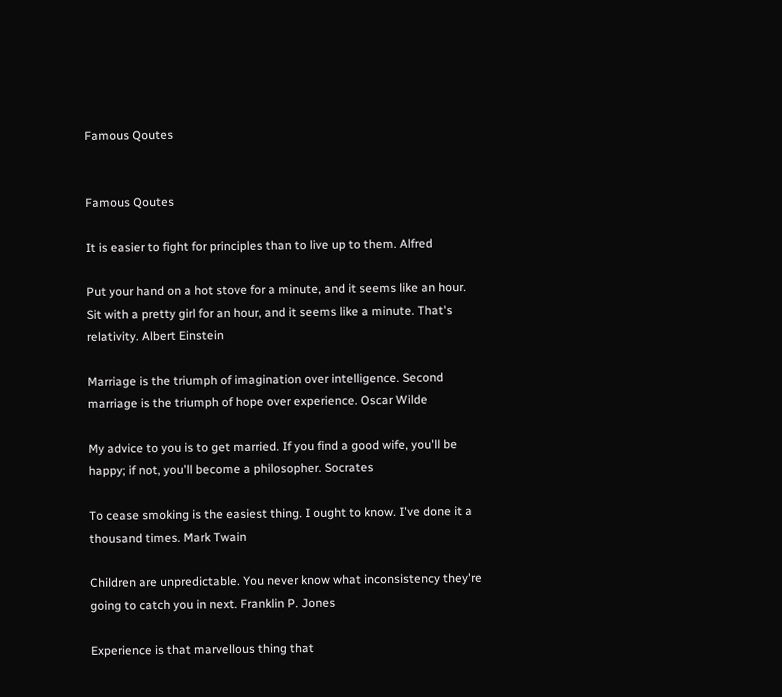Famous Qoutes


Famous Qoutes

It is easier to fight for principles than to live up to them. Alfred

Put your hand on a hot stove for a minute, and it seems like an hour.
Sit with a pretty girl for an hour, and it seems like a minute. That's
relativity. Albert Einstein

Marriage is the triumph of imagination over intelligence. Second
marriage is the triumph of hope over experience. Oscar Wilde

My advice to you is to get married. If you find a good wife, you'll be
happy; if not, you'll become a philosopher. Socrates

To cease smoking is the easiest thing. I ought to know. I've done it a
thousand times. Mark Twain

Children are unpredictable. You never know what inconsistency they're
going to catch you in next. Franklin P. Jones

Experience is that marvellous thing that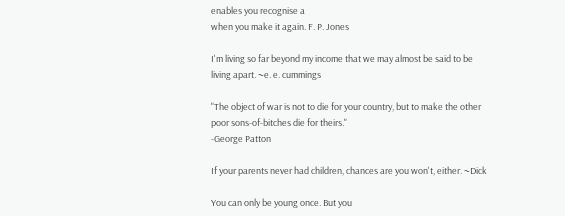enables you recognise a
when you make it again. F. P. Jones

I'm living so far beyond my income that we may almost be said to be
living apart. ~e. e. cummings

"The object of war is not to die for your country, but to make the other
poor sons-of-bitches die for theirs."
-George Patton

If your parents never had children, chances are you won't, either. ~Dick

You can only be young once. But you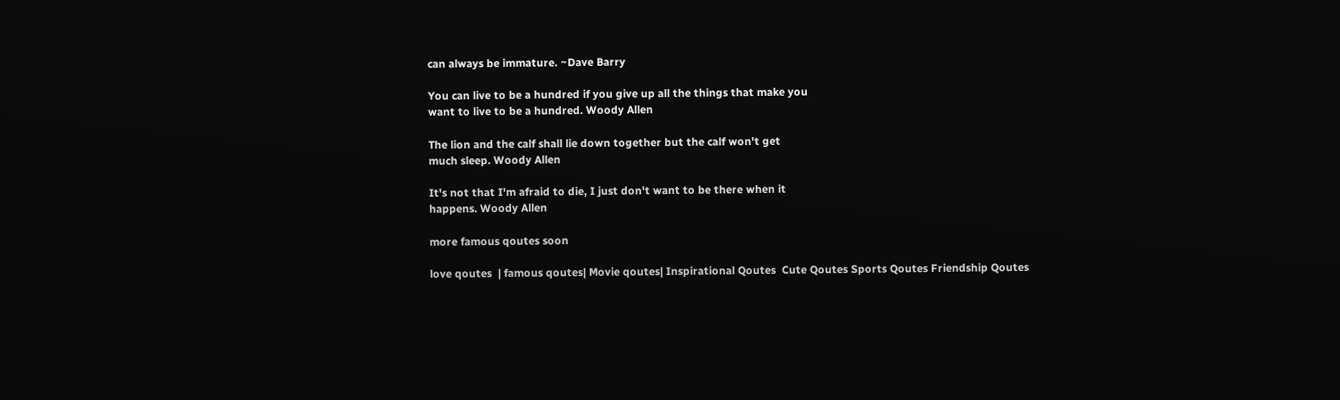can always be immature. ~Dave Barry

You can live to be a hundred if you give up all the things that make you
want to live to be a hundred. Woody Allen

The lion and the calf shall lie down together but the calf won't get
much sleep. Woody Allen

It's not that I'm afraid to die, I just don't want to be there when it
happens. Woody Allen

more famous qoutes soon

love qoutes  | famous qoutes| Movie qoutes| Inspirational Qoutes  Cute Qoutes Sports Qoutes Friendship Qoutes